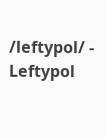/leftypol/ - Leftypol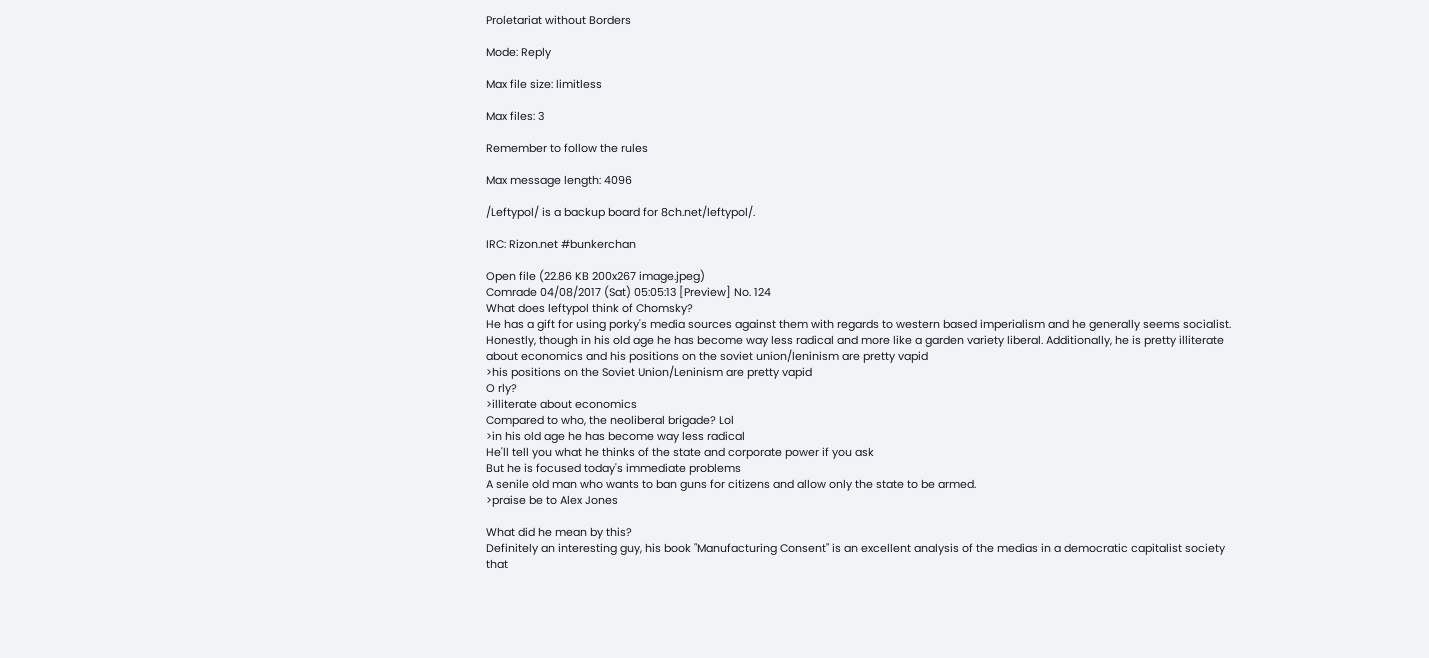Proletariat without Borders

Mode: Reply

Max file size: limitless

Max files: 3

Remember to follow the rules

Max message length: 4096

/Leftypol/ is a backup board for 8ch.net/leftypol/.

IRC: Rizon.net #bunkerchan

Open file (22.86 KB 200x267 image.jpeg)
Comrade 04/08/2017 (Sat) 05:05:13 [Preview] No. 124
What does leftypol think of Chomsky?
He has a gift for using porky's media sources against them with regards to western based imperialism and he generally seems socialist. Honestly, though in his old age he has become way less radical and more like a garden variety liberal. Additionally, he is pretty illiterate about economics and his positions on the soviet union/leninism are pretty vapid
>his positions on the Soviet Union/Leninism are pretty vapid
O rly?
>illiterate about economics
Compared to who, the neoliberal brigade? Lol
>in his old age he has become way less radical
He'll tell you what he thinks of the state and corporate power if you ask
But he is focused today's immediate problems
A senile old man who wants to ban guns for citizens and allow only the state to be armed.
>praise be to Alex Jones

What did he mean by this?
Definitely an interesting guy, his book "Manufacturing Consent" is an excellent analysis of the medias in a democratic capitalist society that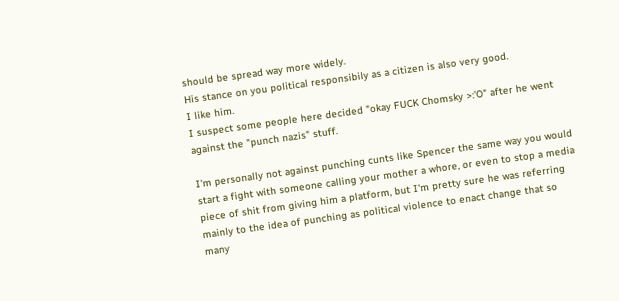should be spread way more widely.
His stance on you political responsibily as a citizen is also very good.
I like him.
I suspect some people here decided "okay FUCK Chomsky >:'O" after he went against the "punch nazis" stuff.

I'm personally not against punching cunts like Spencer the same way you would start a fight with someone calling your mother a whore, or even to stop a media piece of shit from giving him a platform, but I'm pretty sure he was referring mainly to the idea of punching as political violence to enact change that so many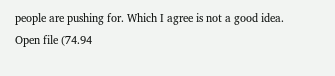people are pushing for. Which I agree is not a good idea.
Open file (74.94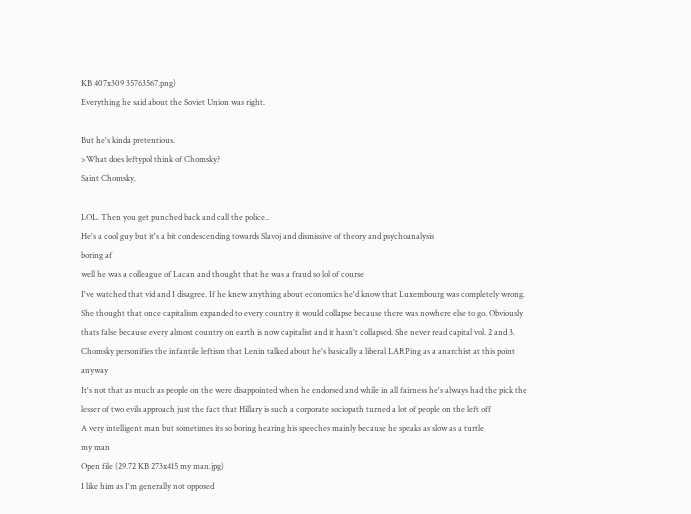KB 407x309 35763567.png)
Everything he said about the Soviet Union was right.

But he's kinda pretentious.
>What does leftypol think of Chomsky?
Saint Chomsky.

LOL. Then you get punched back and call the police..
He's a cool guy but it's a bit condescending towards Slavoj and dismissive of theory and psychoanalysis
boring af
well he was a colleague of Lacan and thought that he was a fraud so lol of course
I've watched that vid and I disagree. If he knew anything about economics he'd know that Luxembourg was completely wrong. She thought that once capitalism expanded to every country it would collapse because there was nowhere else to go. Obviously thats false because every almost country on earth is now capitalist and it hasn't collapsed. She never read capital vol. 2 and 3. Chomsky personifies the infantile leftism that Lenin talked about he's basically a liberal LARPing as a anarchist at this point anyway
It's not that as much as people on the were disappointed when he endorsed and while in all fairness he's always had the pick the lesser of two evils approach just the fact that Hillary is such a corporate sociopath turned a lot of people on the left off
A very intelligent man but sometimes its so boring hearing his speeches mainly because he speaks as slow as a turtle
my man
Open file (29.72 KB 273x415 my man.jpg)
I like him as I'm generally not opposed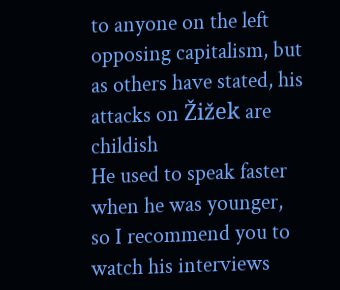to anyone on the left opposing capitalism, but as others have stated, his attacks on Žižek are childish
He used to speak faster when he was younger, so I recommend you to watch his interviews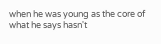when he was young as the core of what he says hasn't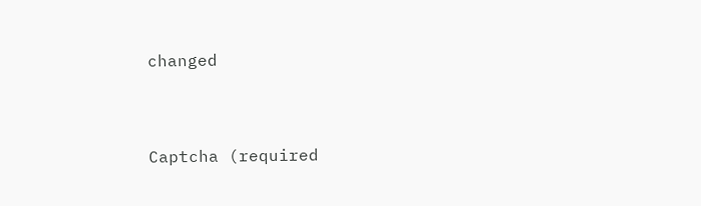changed


Captcha (required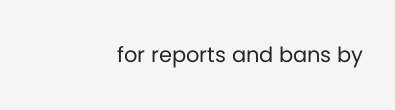for reports and bans by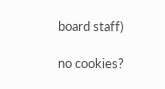board staff)

no cookies?